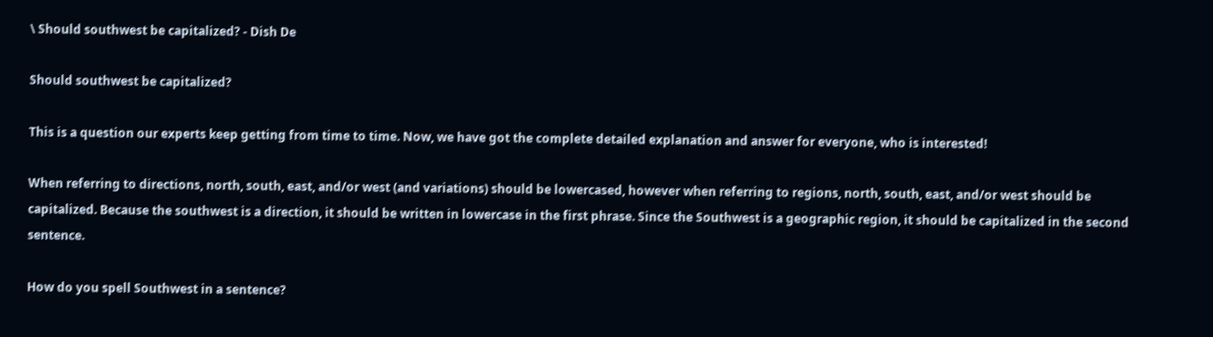\ Should southwest be capitalized? - Dish De

Should southwest be capitalized?

This is a question our experts keep getting from time to time. Now, we have got the complete detailed explanation and answer for everyone, who is interested!

When referring to directions, north, south, east, and/or west (and variations) should be lowercased, however when referring to regions, north, south, east, and/or west should be capitalized. Because the southwest is a direction, it should be written in lowercase in the first phrase. Since the Southwest is a geographic region, it should be capitalized in the second sentence.

How do you spell Southwest in a sentence?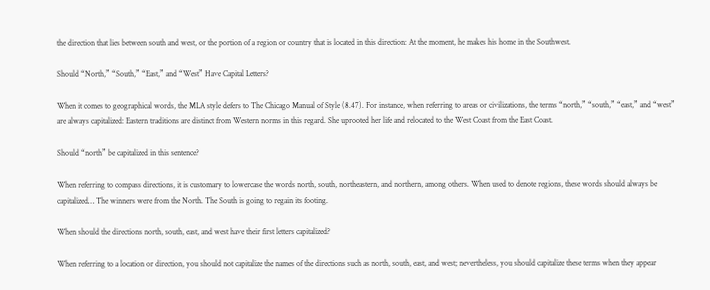the direction that lies between south and west, or the portion of a region or country that is located in this direction: At the moment, he makes his home in the Southwest.

Should “North,” “South,” “East,” and “West” Have Capital Letters?

When it comes to geographical words, the MLA style defers to The Chicago Manual of Style (8.47). For instance, when referring to areas or civilizations, the terms “north,” “south,” “east,” and “west” are always capitalized: Eastern traditions are distinct from Western norms in this regard. She uprooted her life and relocated to the West Coast from the East Coast.

Should “north” be capitalized in this sentence?

When referring to compass directions, it is customary to lowercase the words north, south, northeastern, and northern, among others. When used to denote regions, these words should always be capitalized… The winners were from the North. The South is going to regain its footing.

When should the directions north, south, east, and west have their first letters capitalized?

When referring to a location or direction, you should not capitalize the names of the directions such as north, south, east, and west; nevertheless, you should capitalize these terms when they appear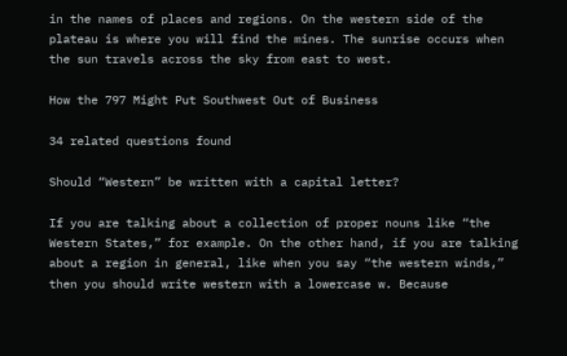in the names of places and regions. On the western side of the plateau is where you will find the mines. The sunrise occurs when the sun travels across the sky from east to west.

How the 797 Might Put Southwest Out of Business

34 related questions found

Should “Western” be written with a capital letter?

If you are talking about a collection of proper nouns like “the Western States,” for example. On the other hand, if you are talking about a region in general, like when you say “the western winds,” then you should write western with a lowercase w. Because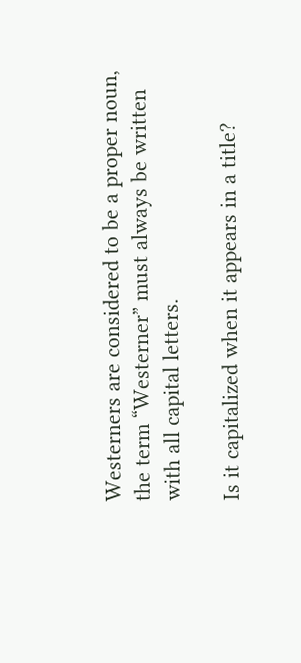Westerners are considered to be a proper noun, the term “Westerner” must always be written with all capital letters.

Is it capitalized when it appears in a title?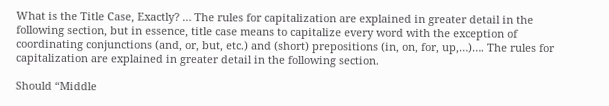What is the Title Case, Exactly? … The rules for capitalization are explained in greater detail in the following section, but in essence, title case means to capitalize every word with the exception of coordinating conjunctions (and, or, but, etc.) and (short) prepositions (in, on, for, up,…)…. The rules for capitalization are explained in greater detail in the following section.

Should “Middle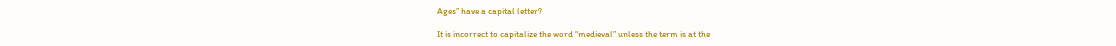Ages” have a capital letter?

It is incorrect to capitalize the word “medieval” unless the term is at the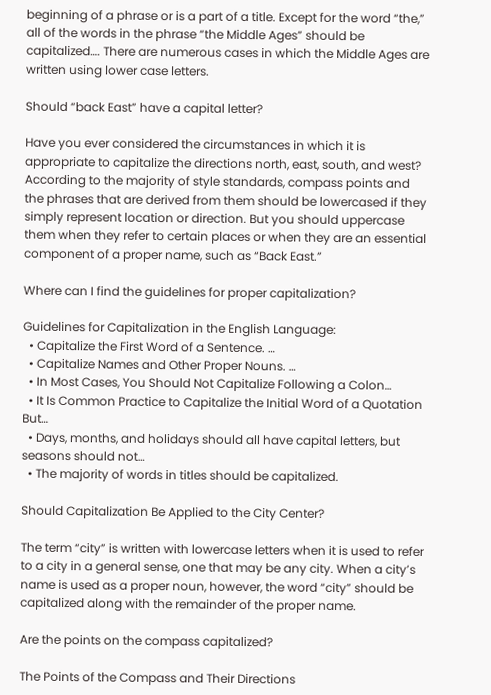beginning of a phrase or is a part of a title. Except for the word “the,” all of the words in the phrase “the Middle Ages” should be capitalized…. There are numerous cases in which the Middle Ages are written using lower case letters.

Should “back East” have a capital letter?

Have you ever considered the circumstances in which it is appropriate to capitalize the directions north, east, south, and west? According to the majority of style standards, compass points and the phrases that are derived from them should be lowercased if they simply represent location or direction. But you should uppercase them when they refer to certain places or when they are an essential component of a proper name, such as “Back East.”

Where can I find the guidelines for proper capitalization?

Guidelines for Capitalization in the English Language:
  • Capitalize the First Word of a Sentence. …
  • Capitalize Names and Other Proper Nouns. …
  • In Most Cases, You Should Not Capitalize Following a Colon…
  • It Is Common Practice to Capitalize the Initial Word of a Quotation But…
  • Days, months, and holidays should all have capital letters, but seasons should not…
  • The majority of words in titles should be capitalized.

Should Capitalization Be Applied to the City Center?

The term “city” is written with lowercase letters when it is used to refer to a city in a general sense, one that may be any city. When a city’s name is used as a proper noun, however, the word “city” should be capitalized along with the remainder of the proper name.

Are the points on the compass capitalized?

The Points of the Compass and Their Directions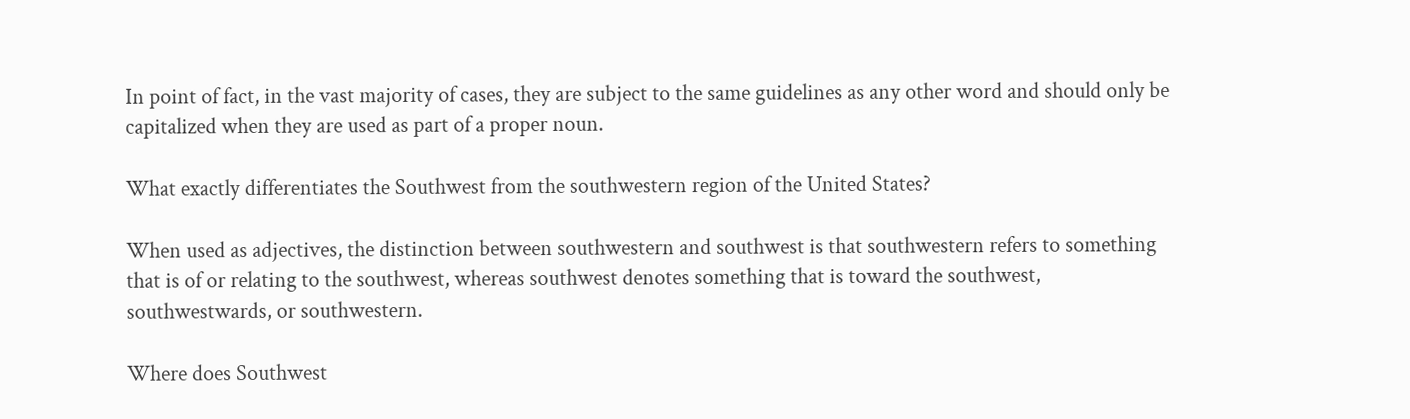In point of fact, in the vast majority of cases, they are subject to the same guidelines as any other word and should only be capitalized when they are used as part of a proper noun.

What exactly differentiates the Southwest from the southwestern region of the United States?

When used as adjectives, the distinction between southwestern and southwest is that southwestern refers to something that is of or relating to the southwest, whereas southwest denotes something that is toward the southwest, southwestwards, or southwestern.

Where does Southwest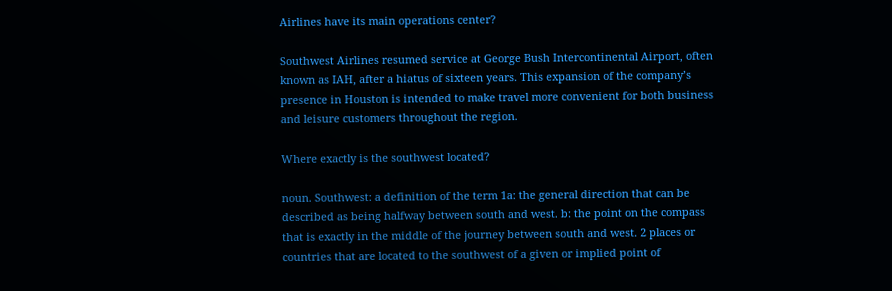Airlines have its main operations center?

Southwest Airlines resumed service at George Bush Intercontinental Airport, often known as IAH, after a hiatus of sixteen years. This expansion of the company’s presence in Houston is intended to make travel more convenient for both business and leisure customers throughout the region.

Where exactly is the southwest located?

noun. Southwest: a definition of the term 1a: the general direction that can be described as being halfway between south and west. b: the point on the compass that is exactly in the middle of the journey between south and west. 2 places or countries that are located to the southwest of a given or implied point of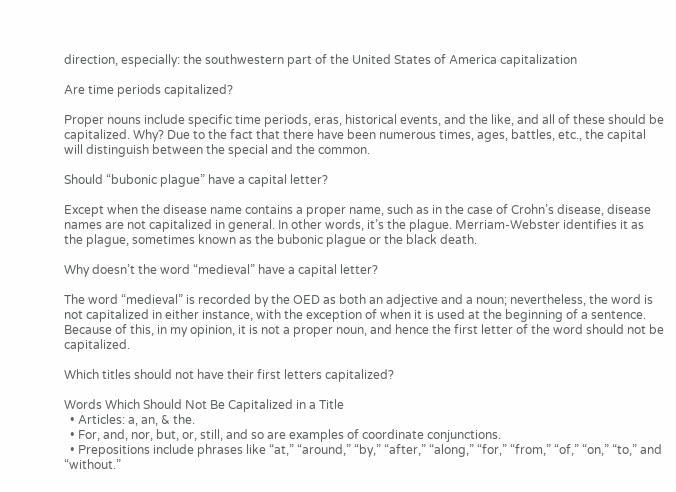direction, especially: the southwestern part of the United States of America capitalization

Are time periods capitalized?

Proper nouns include specific time periods, eras, historical events, and the like, and all of these should be capitalized. Why? Due to the fact that there have been numerous times, ages, battles, etc., the capital will distinguish between the special and the common.

Should “bubonic plague” have a capital letter?

Except when the disease name contains a proper name, such as in the case of Crohn’s disease, disease names are not capitalized in general. In other words, it’s the plague. Merriam-Webster identifies it as the plague, sometimes known as the bubonic plague or the black death.

Why doesn’t the word “medieval” have a capital letter?

The word “medieval” is recorded by the OED as both an adjective and a noun; nevertheless, the word is not capitalized in either instance, with the exception of when it is used at the beginning of a sentence. Because of this, in my opinion, it is not a proper noun, and hence the first letter of the word should not be capitalized.

Which titles should not have their first letters capitalized?

Words Which Should Not Be Capitalized in a Title
  • Articles: a, an, & the.
  • For, and, nor, but, or, still, and so are examples of coordinate conjunctions.
  • Prepositions include phrases like “at,” “around,” “by,” “after,” “along,” “for,” “from,” “of,” “on,” “to,” and “without.”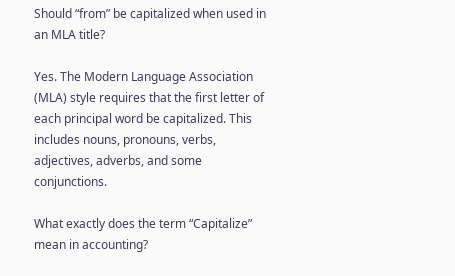Should “from” be capitalized when used in an MLA title?

Yes. The Modern Language Association (MLA) style requires that the first letter of each principal word be capitalized. This includes nouns, pronouns, verbs, adjectives, adverbs, and some conjunctions.

What exactly does the term “Capitalize” mean in accounting?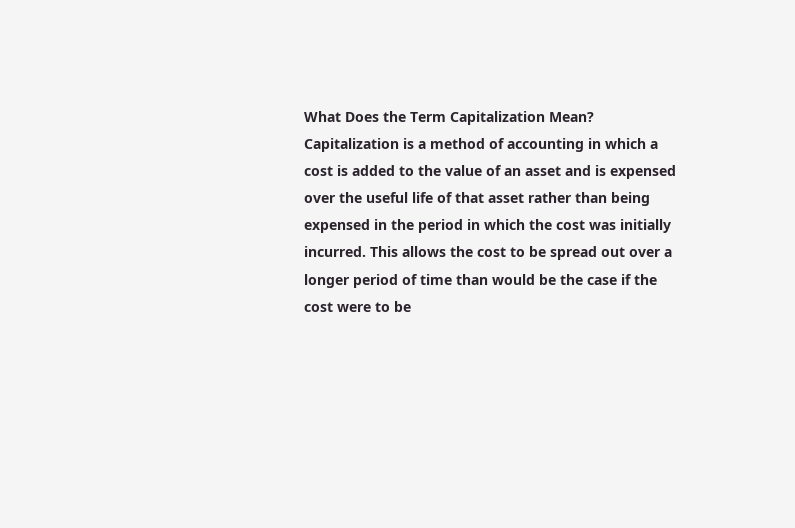What Does the Term Capitalization Mean? Capitalization is a method of accounting in which a cost is added to the value of an asset and is expensed over the useful life of that asset rather than being expensed in the period in which the cost was initially incurred. This allows the cost to be spread out over a longer period of time than would be the case if the cost were to be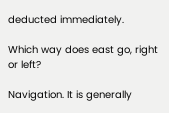deducted immediately.

Which way does east go, right or left?

Navigation. It is generally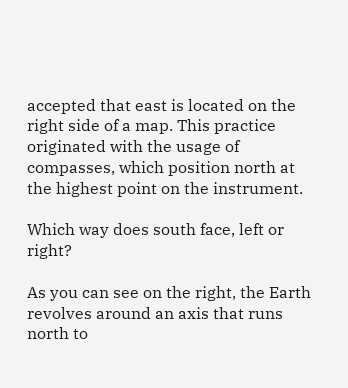accepted that east is located on the right side of a map. This practice originated with the usage of compasses, which position north at the highest point on the instrument.

Which way does south face, left or right?

As you can see on the right, the Earth revolves around an axis that runs north to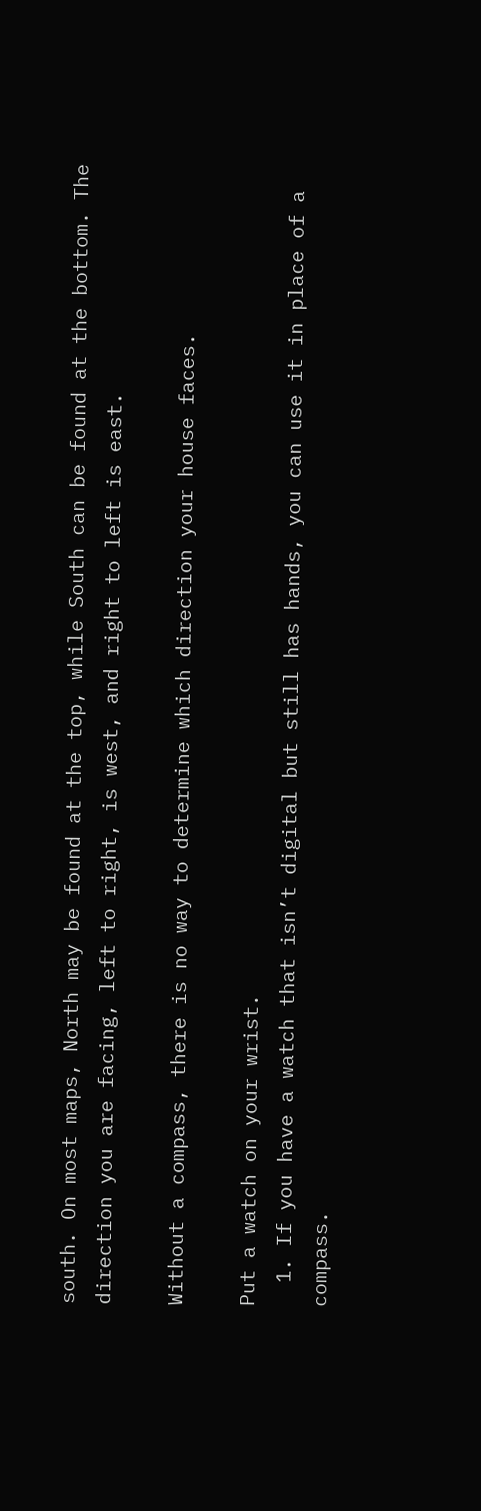south. On most maps, North may be found at the top, while South can be found at the bottom. The direction you are facing, left to right, is west, and right to left is east.

Without a compass, there is no way to determine which direction your house faces.

Put a watch on your wrist.
  1. If you have a watch that isn’t digital but still has hands, you can use it in place of a compass.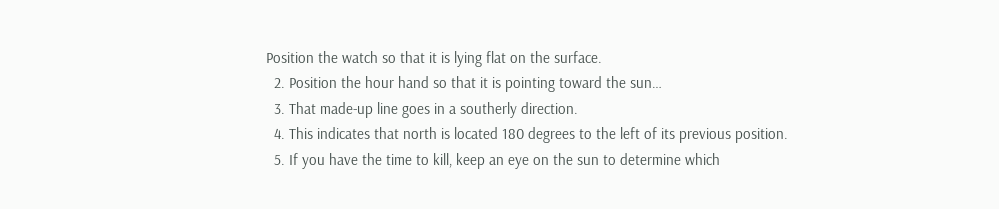Position the watch so that it is lying flat on the surface.
  2. Position the hour hand so that it is pointing toward the sun…
  3. That made-up line goes in a southerly direction.
  4. This indicates that north is located 180 degrees to the left of its previous position.
  5. If you have the time to kill, keep an eye on the sun to determine which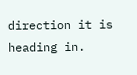direction it is heading in.